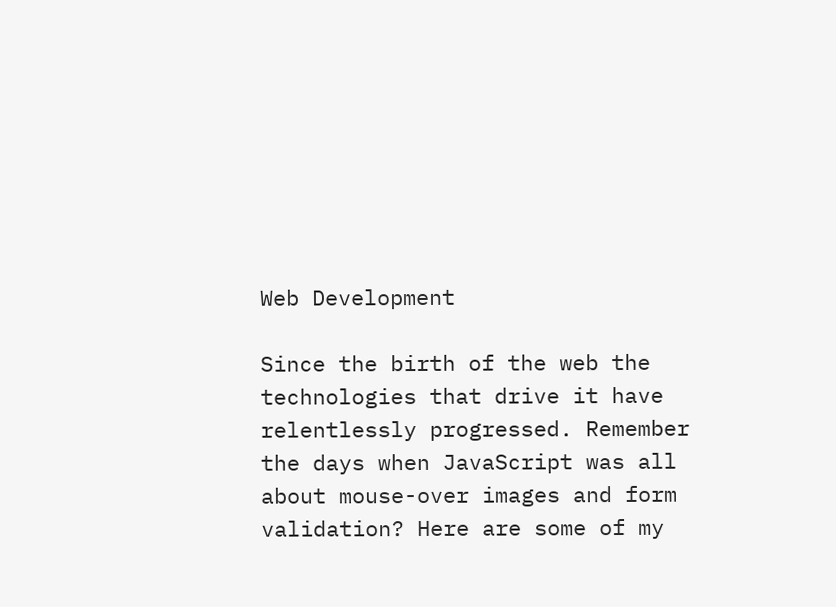Web Development

Since the birth of the web the technologies that drive it have relentlessly progressed. Remember the days when JavaScript was all about mouse-over images and form validation? Here are some of my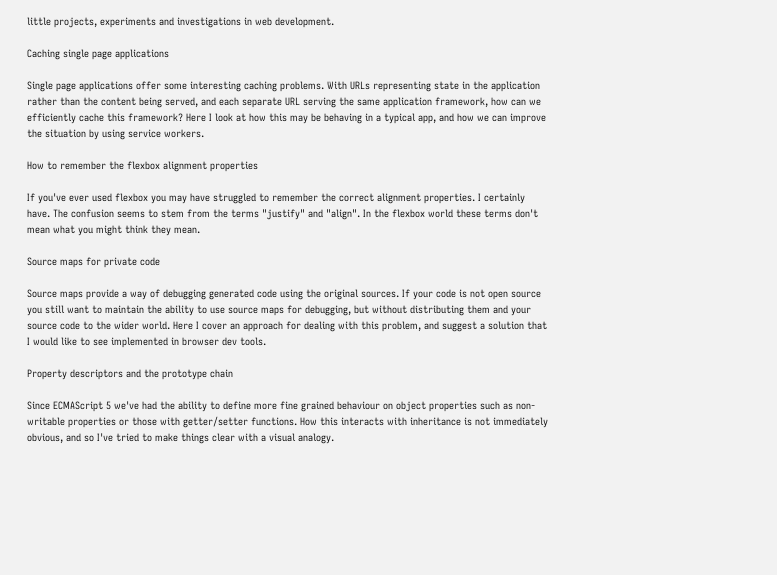little projects, experiments and investigations in web development.

Caching single page applications

Single page applications offer some interesting caching problems. With URLs representing state in the application rather than the content being served, and each separate URL serving the same application framework, how can we efficiently cache this framework? Here I look at how this may be behaving in a typical app, and how we can improve the situation by using service workers.

How to remember the flexbox alignment properties

If you've ever used flexbox you may have struggled to remember the correct alignment properties. I certainly have. The confusion seems to stem from the terms "justify" and "align". In the flexbox world these terms don't mean what you might think they mean.

Source maps for private code

Source maps provide a way of debugging generated code using the original sources. If your code is not open source you still want to maintain the ability to use source maps for debugging, but without distributing them and your source code to the wider world. Here I cover an approach for dealing with this problem, and suggest a solution that I would like to see implemented in browser dev tools.

Property descriptors and the prototype chain

Since ECMAScript 5 we've had the ability to define more fine grained behaviour on object properties such as non-writable properties or those with getter/setter functions. How this interacts with inheritance is not immediately obvious, and so I've tried to make things clear with a visual analogy.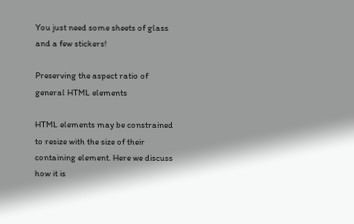You just need some sheets of glass and a few stickers!

Preserving the aspect ratio of general HTML elements

HTML elements may be constrained to resize with the size of their containing element. Here we discuss how it is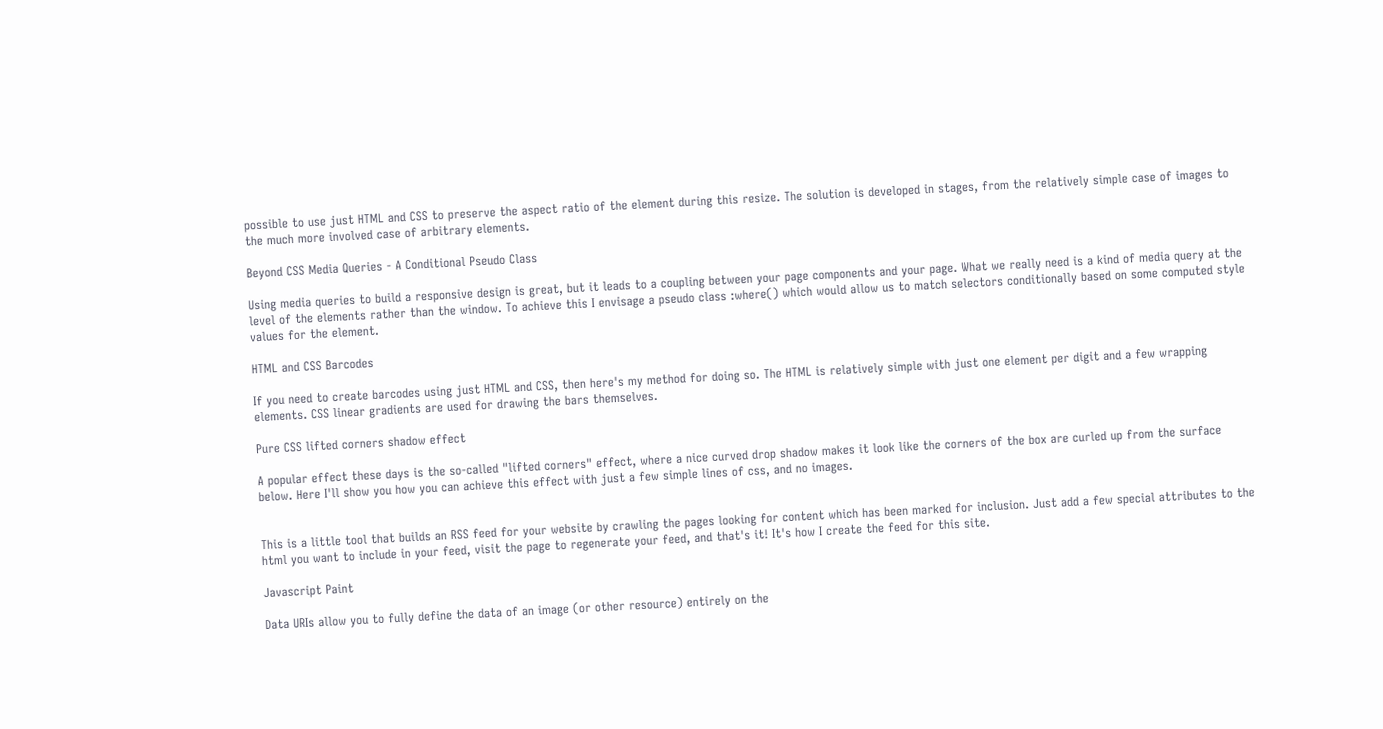possible to use just HTML and CSS to preserve the aspect ratio of the element during this resize. The solution is developed in stages, from the relatively simple case of images to the much more involved case of arbitrary elements.

Beyond CSS Media Queries - A Conditional Pseudo Class

Using media queries to build a responsive design is great, but it leads to a coupling between your page components and your page. What we really need is a kind of media query at the level of the elements rather than the window. To achieve this I envisage a pseudo class :where() which would allow us to match selectors conditionally based on some computed style values for the element.

HTML and CSS Barcodes

If you need to create barcodes using just HTML and CSS, then here's my method for doing so. The HTML is relatively simple with just one element per digit and a few wrapping elements. CSS linear gradients are used for drawing the bars themselves.

Pure CSS lifted corners shadow effect

A popular effect these days is the so-called "lifted corners" effect, where a nice curved drop shadow makes it look like the corners of the box are curled up from the surface below. Here I'll show you how you can achieve this effect with just a few simple lines of css, and no images.


This is a little tool that builds an RSS feed for your website by crawling the pages looking for content which has been marked for inclusion. Just add a few special attributes to the html you want to include in your feed, visit the page to regenerate your feed, and that's it! It's how I create the feed for this site.

Javascript Paint

Data URIs allow you to fully define the data of an image (or other resource) entirely on the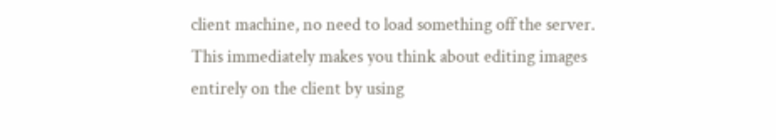client machine, no need to load something off the server. This immediately makes you think about editing images entirely on the client by using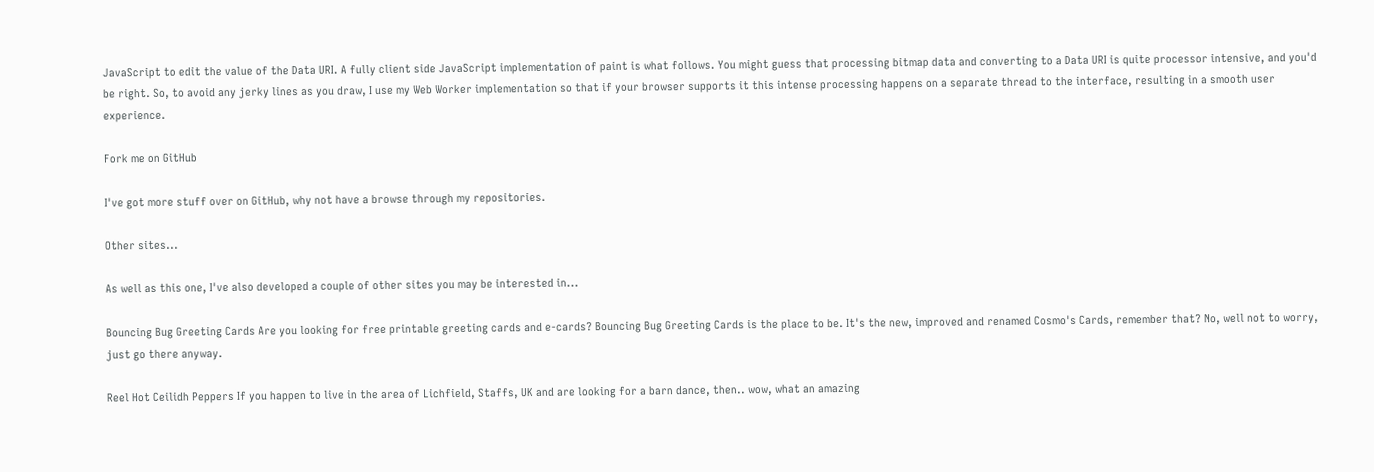JavaScript to edit the value of the Data URI. A fully client side JavaScript implementation of paint is what follows. You might guess that processing bitmap data and converting to a Data URI is quite processor intensive, and you'd be right. So, to avoid any jerky lines as you draw, I use my Web Worker implementation so that if your browser supports it this intense processing happens on a separate thread to the interface, resulting in a smooth user experience.

Fork me on GitHub

I've got more stuff over on GitHub, why not have a browse through my repositories.

Other sites...

As well as this one, I've also developed a couple of other sites you may be interested in...

Bouncing Bug Greeting Cards Are you looking for free printable greeting cards and e-cards? Bouncing Bug Greeting Cards is the place to be. It's the new, improved and renamed Cosmo's Cards, remember that? No, well not to worry, just go there anyway.

Reel Hot Ceilidh Peppers If you happen to live in the area of Lichfield, Staffs, UK and are looking for a barn dance, then.. wow, what an amazing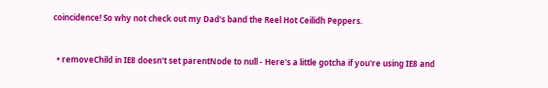coincidence! So why not check out my Dad's band the Reel Hot Ceilidh Peppers.


  • removeChild in IE8 doesn't set parentNode to null - Here's a little gotcha if you're using IE8 and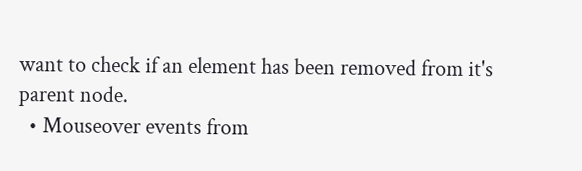want to check if an element has been removed from it's parent node.
  • Mouseover events from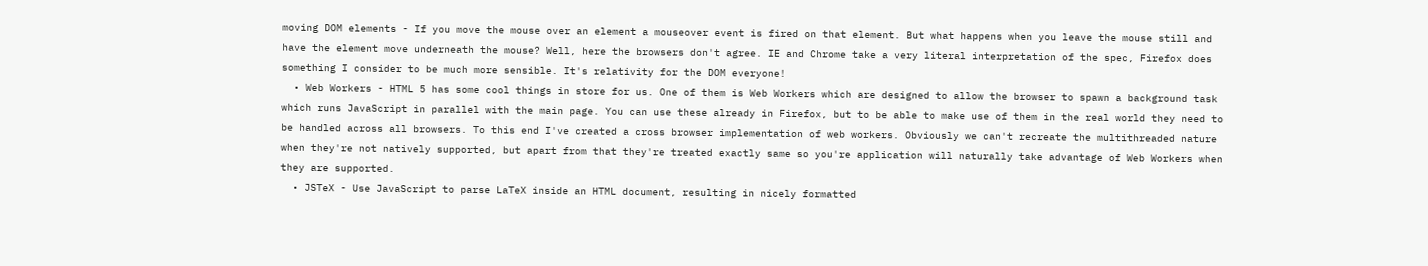moving DOM elements - If you move the mouse over an element a mouseover event is fired on that element. But what happens when you leave the mouse still and have the element move underneath the mouse? Well, here the browsers don't agree. IE and Chrome take a very literal interpretation of the spec, Firefox does something I consider to be much more sensible. It's relativity for the DOM everyone!
  • Web Workers - HTML 5 has some cool things in store for us. One of them is Web Workers which are designed to allow the browser to spawn a background task which runs JavaScript in parallel with the main page. You can use these already in Firefox, but to be able to make use of them in the real world they need to be handled across all browsers. To this end I've created a cross browser implementation of web workers. Obviously we can't recreate the multithreaded nature when they're not natively supported, but apart from that they're treated exactly same so you're application will naturally take advantage of Web Workers when they are supported.
  • JSTeX - Use JavaScript to parse LaTeX inside an HTML document, resulting in nicely formatted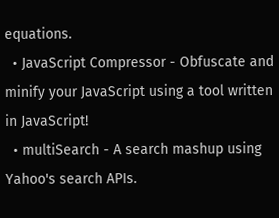equations.
  • JavaScript Compressor - Obfuscate and minify your JavaScript using a tool written in JavaScript!
  • multiSearch - A search mashup using Yahoo's search APIs.